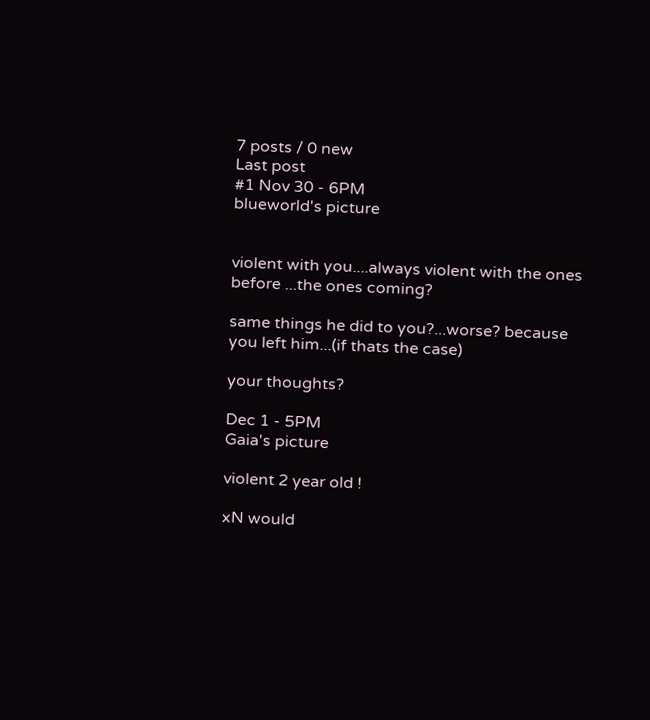7 posts / 0 new
Last post
#1 Nov 30 - 6PM
blueworld's picture


violent with you....always violent with the ones before ...the ones coming?

same things he did to you?...worse? because you left him...(if thats the case)

your thoughts?

Dec 1 - 5PM
Gaia's picture

violent 2 year old !

xN would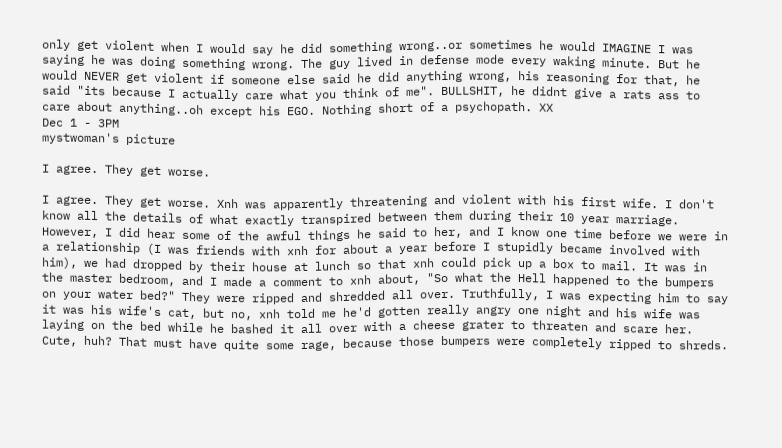only get violent when I would say he did something wrong..or sometimes he would IMAGINE I was saying he was doing something wrong. The guy lived in defense mode every waking minute. But he would NEVER get violent if someone else said he did anything wrong, his reasoning for that, he said "its because I actually care what you think of me". BULLSHIT, he didnt give a rats ass to care about anything..oh except his EGO. Nothing short of a psychopath. XX
Dec 1 - 3PM
mystwoman's picture

I agree. They get worse.

I agree. They get worse. Xnh was apparently threatening and violent with his first wife. I don't know all the details of what exactly transpired between them during their 10 year marriage. However, I did hear some of the awful things he said to her, and I know one time before we were in a relationship (I was friends with xnh for about a year before I stupidly became involved with him), we had dropped by their house at lunch so that xnh could pick up a box to mail. It was in the master bedroom, and I made a comment to xnh about, "So what the Hell happened to the bumpers on your water bed?" They were ripped and shredded all over. Truthfully, I was expecting him to say it was his wife's cat, but no, xnh told me he'd gotten really angry one night and his wife was laying on the bed while he bashed it all over with a cheese grater to threaten and scare her. Cute, huh? That must have quite some rage, because those bumpers were completely ripped to shreds.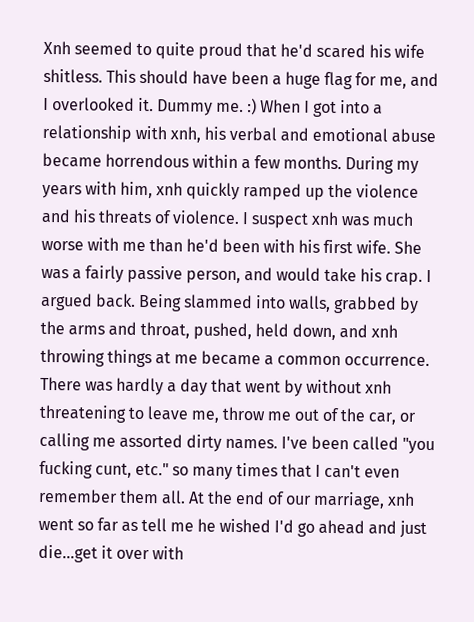Xnh seemed to quite proud that he'd scared his wife shitless. This should have been a huge flag for me, and I overlooked it. Dummy me. :) When I got into a relationship with xnh, his verbal and emotional abuse became horrendous within a few months. During my years with him, xnh quickly ramped up the violence and his threats of violence. I suspect xnh was much worse with me than he'd been with his first wife. She was a fairly passive person, and would take his crap. I argued back. Being slammed into walls, grabbed by the arms and throat, pushed, held down, and xnh throwing things at me became a common occurrence. There was hardly a day that went by without xnh threatening to leave me, throw me out of the car, or calling me assorted dirty names. I've been called "you fucking cunt, etc." so many times that I can't even remember them all. At the end of our marriage, xnh went so far as tell me he wished I'd go ahead and just die...get it over with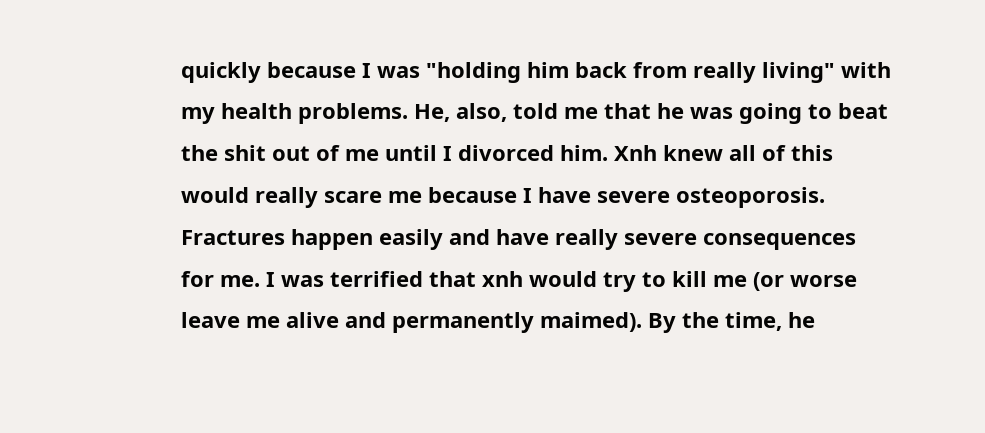quickly because I was "holding him back from really living" with my health problems. He, also, told me that he was going to beat the shit out of me until I divorced him. Xnh knew all of this would really scare me because I have severe osteoporosis. Fractures happen easily and have really severe consequences for me. I was terrified that xnh would try to kill me (or worse leave me alive and permanently maimed). By the time, he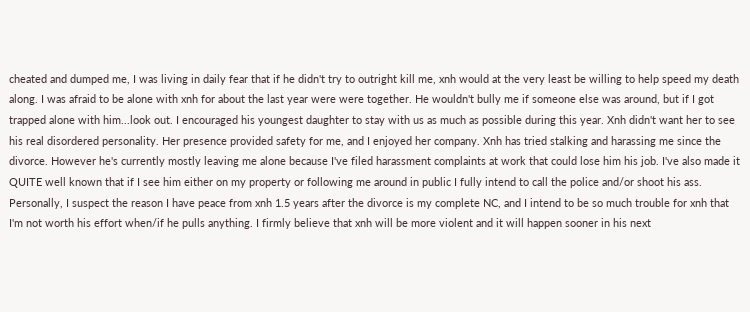cheated and dumped me, I was living in daily fear that if he didn't try to outright kill me, xnh would at the very least be willing to help speed my death along. I was afraid to be alone with xnh for about the last year were were together. He wouldn't bully me if someone else was around, but if I got trapped alone with him...look out. I encouraged his youngest daughter to stay with us as much as possible during this year. Xnh didn't want her to see his real disordered personality. Her presence provided safety for me, and I enjoyed her company. Xnh has tried stalking and harassing me since the divorce. However he's currently mostly leaving me alone because I've filed harassment complaints at work that could lose him his job. I've also made it QUITE well known that if I see him either on my property or following me around in public I fully intend to call the police and/or shoot his ass. Personally, I suspect the reason I have peace from xnh 1.5 years after the divorce is my complete NC, and I intend to be so much trouble for xnh that I'm not worth his effort when/if he pulls anything. I firmly believe that xnh will be more violent and it will happen sooner in his next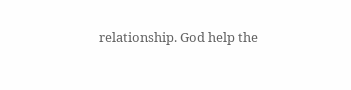relationship. God help the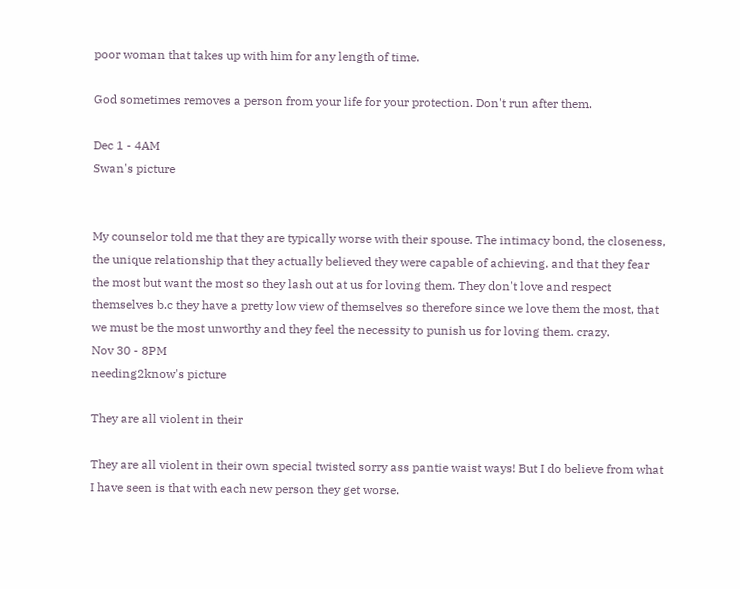poor woman that takes up with him for any length of time.

God sometimes removes a person from your life for your protection. Don't run after them.

Dec 1 - 4AM
Swan's picture


My counselor told me that they are typically worse with their spouse. The intimacy bond, the closeness, the unique relationship that they actually believed they were capable of achieving. and that they fear the most but want the most so they lash out at us for loving them. They don't love and respect themselves b.c they have a pretty low view of themselves so therefore since we love them the most, that we must be the most unworthy and they feel the necessity to punish us for loving them. crazy.
Nov 30 - 8PM
needing2know's picture

They are all violent in their

They are all violent in their own special twisted sorry ass pantie waist ways! But I do believe from what I have seen is that with each new person they get worse.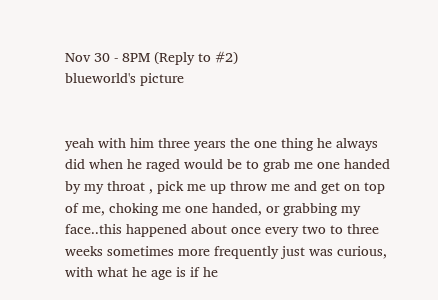Nov 30 - 8PM (Reply to #2)
blueworld's picture


yeah with him three years the one thing he always did when he raged would be to grab me one handed by my throat , pick me up throw me and get on top of me, choking me one handed, or grabbing my face..this happened about once every two to three weeks sometimes more frequently just was curious, with what he age is if he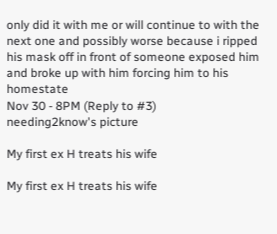only did it with me or will continue to with the next one and possibly worse because i ripped his mask off in front of someone exposed him and broke up with him forcing him to his homestate
Nov 30 - 8PM (Reply to #3)
needing2know's picture

My first ex H treats his wife

My first ex H treats his wife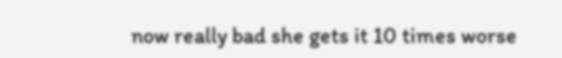now really bad she gets it 10 times worse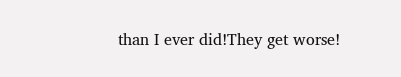than I ever did!They get worse!